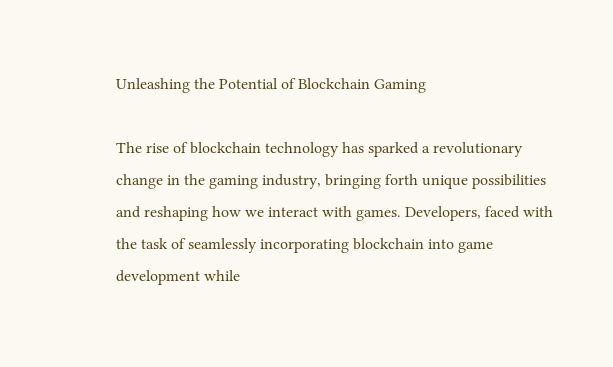Unleashing the Potential of Blockchain Gaming

The rise of blockchain technology has sparked a revolutionary change in the gaming industry, bringing forth unique possibilities and reshaping how we interact with games. Developers, faced with the task of seamlessly incorporating blockchain into game development while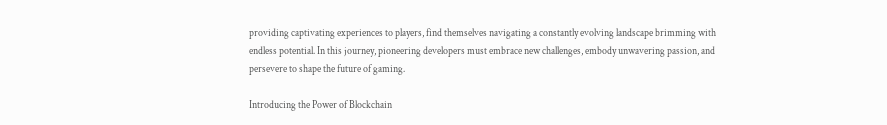providing captivating experiences to players, find themselves navigating a constantly evolving landscape brimming with endless potential. In this journey, pioneering developers must embrace new challenges, embody unwavering passion, and persevere to shape the future of gaming.

Introducing the Power of Blockchain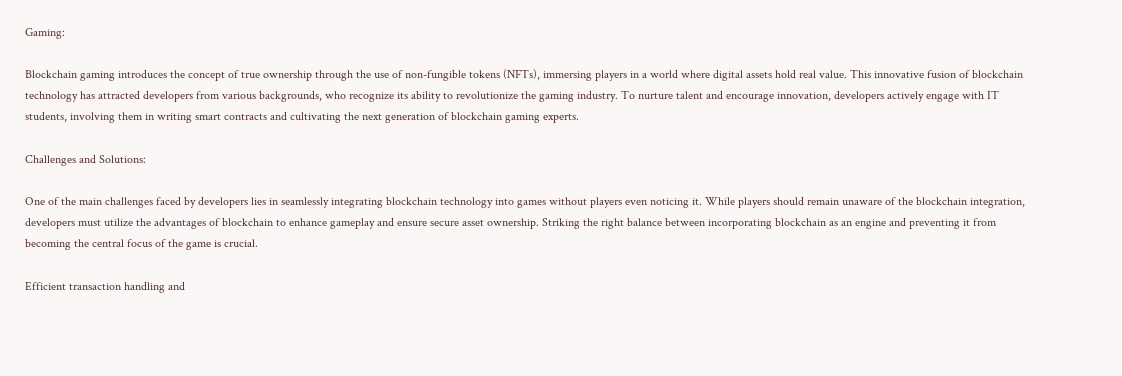Gaming:

Blockchain gaming introduces the concept of true ownership through the use of non-fungible tokens (NFTs), immersing players in a world where digital assets hold real value. This innovative fusion of blockchain technology has attracted developers from various backgrounds, who recognize its ability to revolutionize the gaming industry. To nurture talent and encourage innovation, developers actively engage with IT students, involving them in writing smart contracts and cultivating the next generation of blockchain gaming experts.

Challenges and Solutions:

One of the main challenges faced by developers lies in seamlessly integrating blockchain technology into games without players even noticing it. While players should remain unaware of the blockchain integration, developers must utilize the advantages of blockchain to enhance gameplay and ensure secure asset ownership. Striking the right balance between incorporating blockchain as an engine and preventing it from becoming the central focus of the game is crucial.

Efficient transaction handling and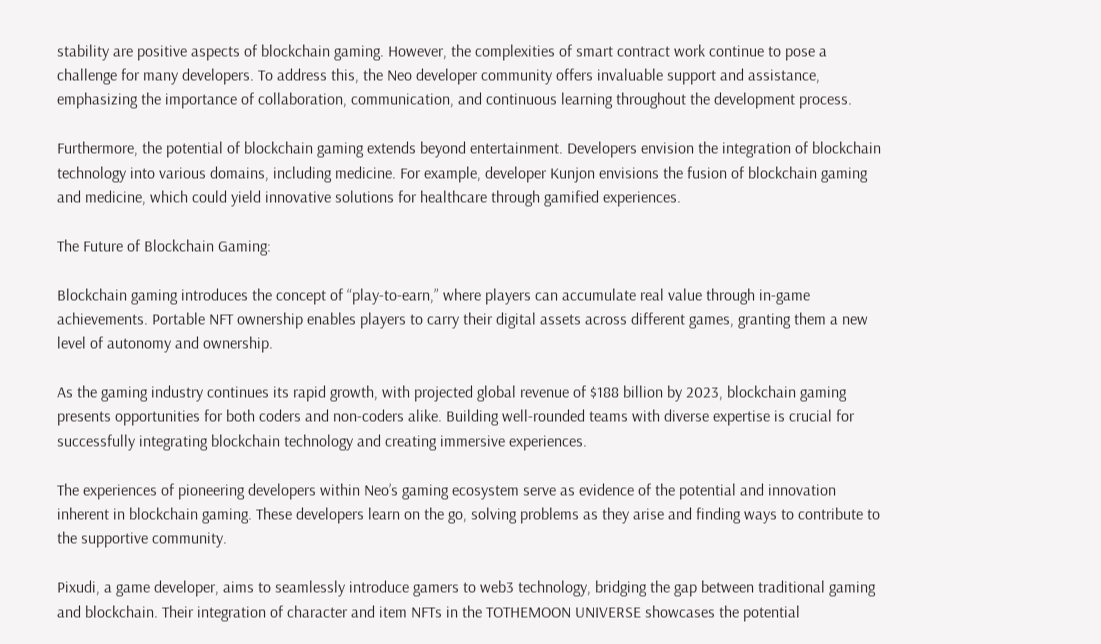stability are positive aspects of blockchain gaming. However, the complexities of smart contract work continue to pose a challenge for many developers. To address this, the Neo developer community offers invaluable support and assistance, emphasizing the importance of collaboration, communication, and continuous learning throughout the development process.

Furthermore, the potential of blockchain gaming extends beyond entertainment. Developers envision the integration of blockchain technology into various domains, including medicine. For example, developer Kunjon envisions the fusion of blockchain gaming and medicine, which could yield innovative solutions for healthcare through gamified experiences.

The Future of Blockchain Gaming:

Blockchain gaming introduces the concept of “play-to-earn,” where players can accumulate real value through in-game achievements. Portable NFT ownership enables players to carry their digital assets across different games, granting them a new level of autonomy and ownership.

As the gaming industry continues its rapid growth, with projected global revenue of $188 billion by 2023, blockchain gaming presents opportunities for both coders and non-coders alike. Building well-rounded teams with diverse expertise is crucial for successfully integrating blockchain technology and creating immersive experiences.

The experiences of pioneering developers within Neo’s gaming ecosystem serve as evidence of the potential and innovation inherent in blockchain gaming. These developers learn on the go, solving problems as they arise and finding ways to contribute to the supportive community.

Pixudi, a game developer, aims to seamlessly introduce gamers to web3 technology, bridging the gap between traditional gaming and blockchain. Their integration of character and item NFTs in the TOTHEMOON UNIVERSE showcases the potential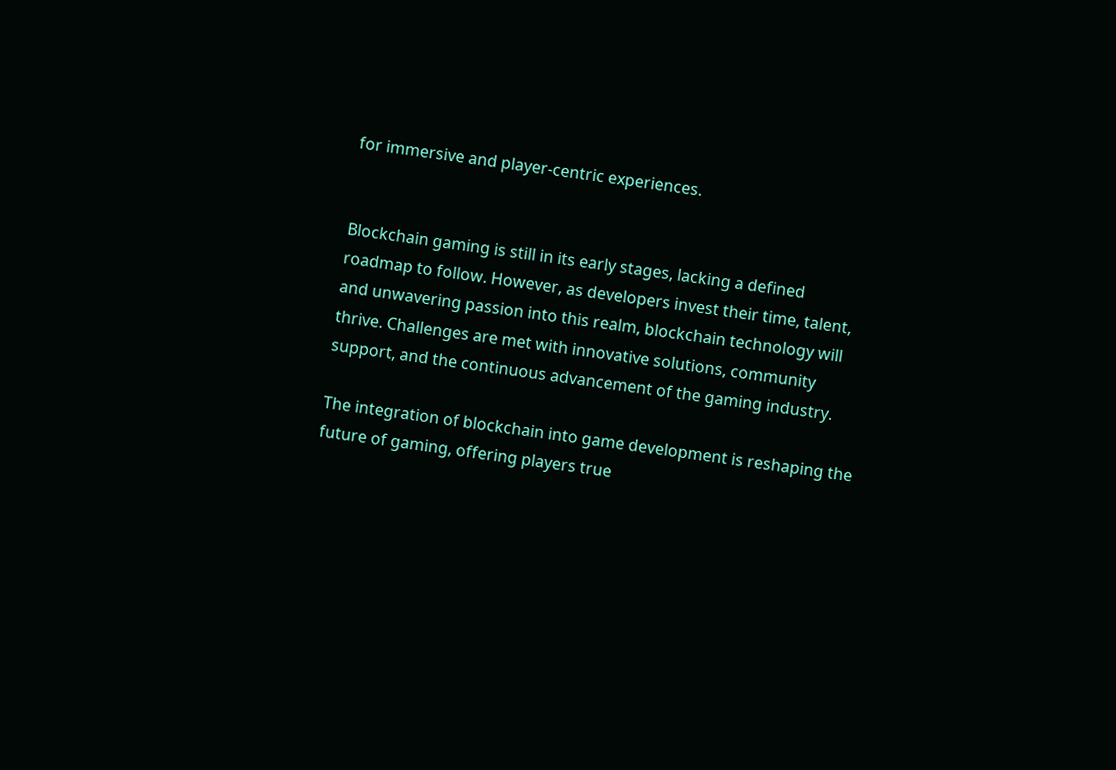for immersive and player-centric experiences.


Blockchain gaming is still in its early stages, lacking a defined roadmap to follow. However, as developers invest their time, talent, and unwavering passion into this realm, blockchain technology will thrive. Challenges are met with innovative solutions, community support, and the continuous advancement of the gaming industry.

The integration of blockchain into game development is reshaping the future of gaming, offering players true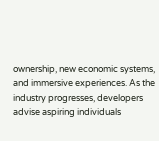ownership, new economic systems, and immersive experiences. As the industry progresses, developers advise aspiring individuals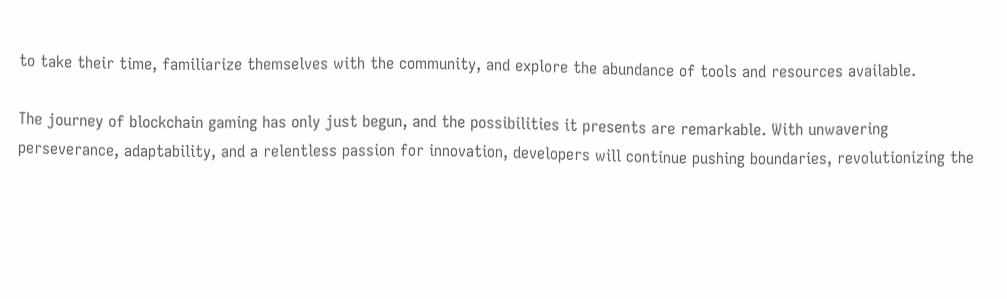to take their time, familiarize themselves with the community, and explore the abundance of tools and resources available.

The journey of blockchain gaming has only just begun, and the possibilities it presents are remarkable. With unwavering perseverance, adaptability, and a relentless passion for innovation, developers will continue pushing boundaries, revolutionizing the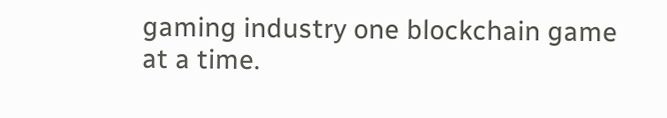gaming industry one blockchain game at a time.